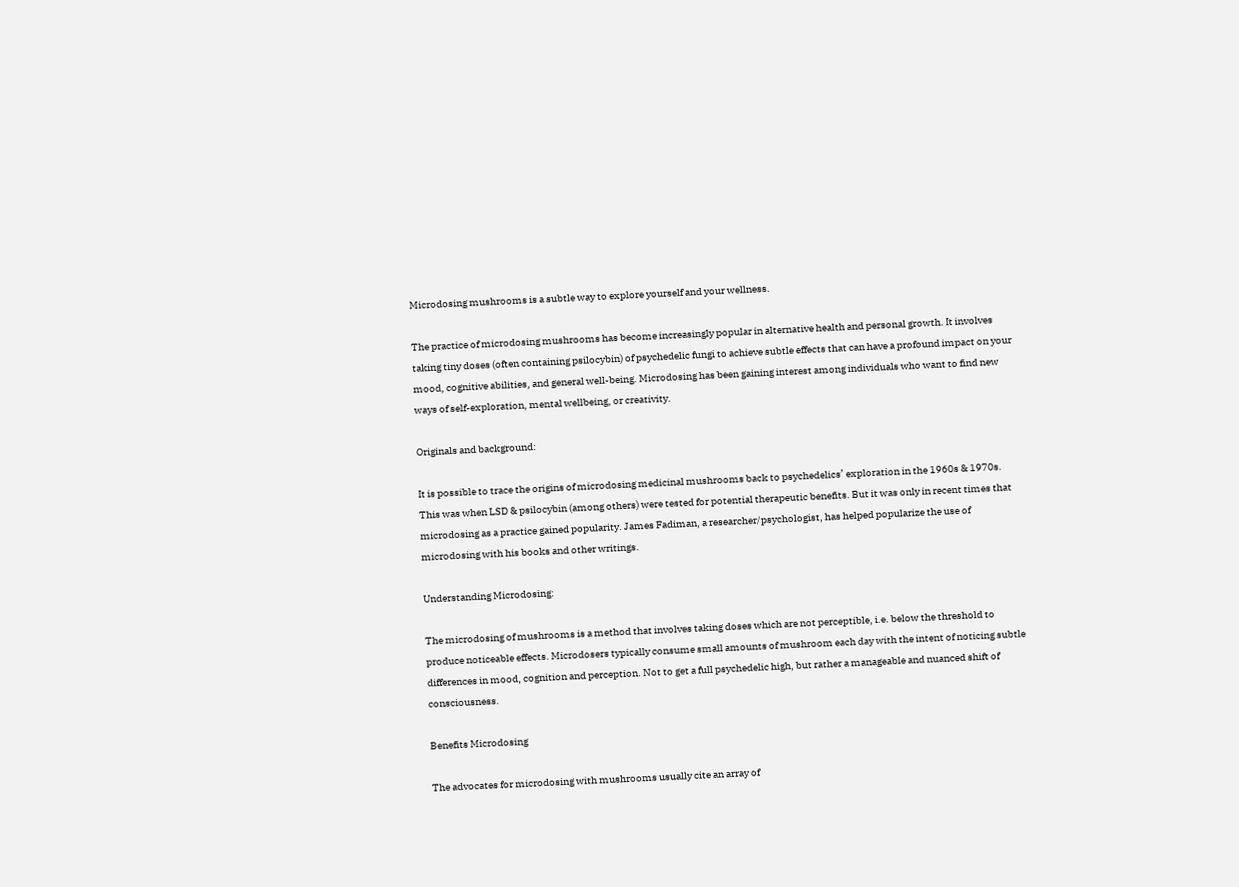Microdosing mushrooms is a subtle way to explore yourself and your wellness.

The practice of microdosing mushrooms has become increasingly popular in alternative health and personal growth. It involves taking tiny doses (often containing psilocybin) of psychedelic fungi to achieve subtle effects that can have a profound impact on your mood, cognitive abilities, and general well-being. Microdosing has been gaining interest among individuals who want to find new ways of self-exploration, mental wellbeing, or creativity.

Originals and background:

It is possible to trace the origins of microdosing medicinal mushrooms back to psychedelics’ exploration in the 1960s & 1970s. This was when LSD & psilocybin (among others) were tested for potential therapeutic benefits. But it was only in recent times that microdosing as a practice gained popularity. James Fadiman, a researcher/psychologist, has helped popularize the use of microdosing with his books and other writings.

Understanding Microdosing:

The microdosing of mushrooms is a method that involves taking doses which are not perceptible, i.e. below the threshold to produce noticeable effects. Microdosers typically consume small amounts of mushroom each day with the intent of noticing subtle differences in mood, cognition and perception. Not to get a full psychedelic high, but rather a manageable and nuanced shift of consciousness.

Benefits Microdosing

The advocates for microdosing with mushrooms usually cite an array of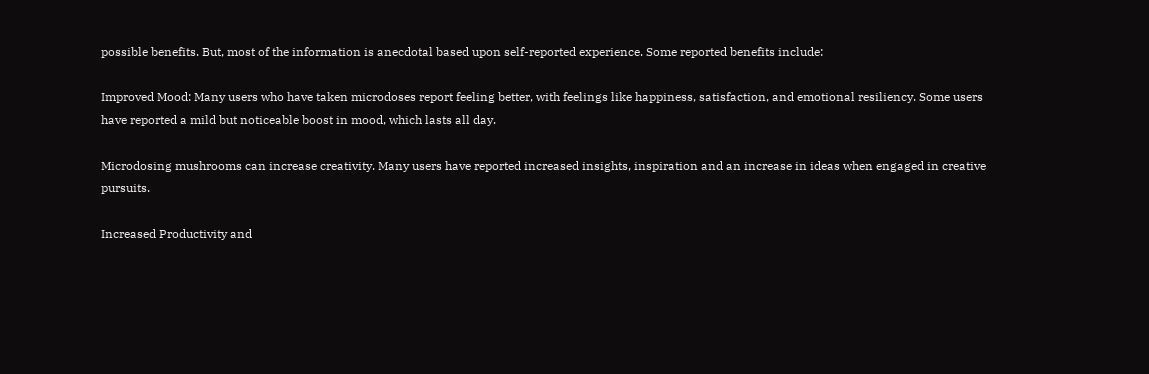possible benefits. But, most of the information is anecdotal based upon self-reported experience. Some reported benefits include:

Improved Mood: Many users who have taken microdoses report feeling better, with feelings like happiness, satisfaction, and emotional resiliency. Some users have reported a mild but noticeable boost in mood, which lasts all day.

Microdosing mushrooms can increase creativity. Many users have reported increased insights, inspiration and an increase in ideas when engaged in creative pursuits.

Increased Productivity and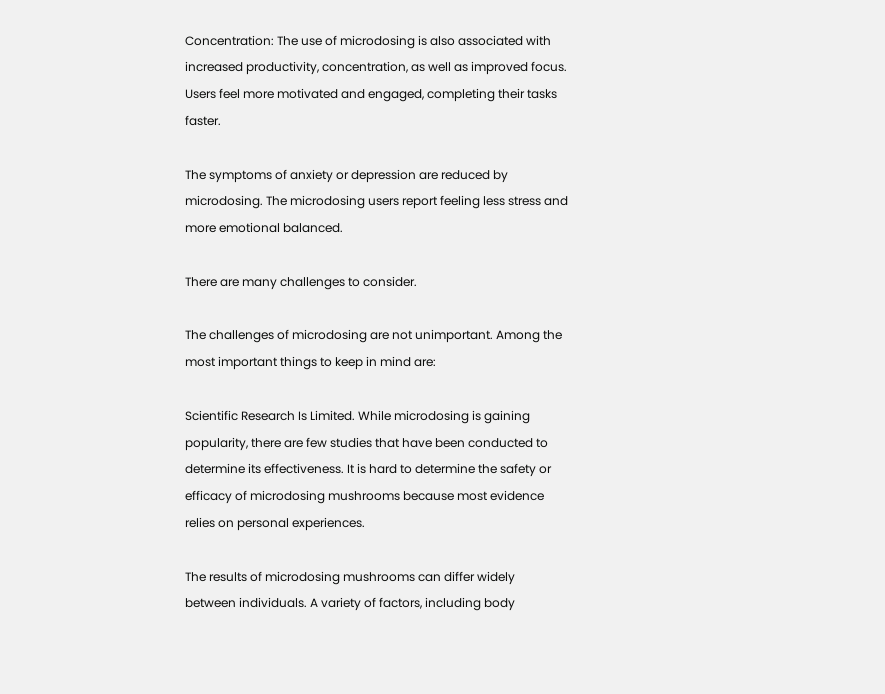Concentration: The use of microdosing is also associated with increased productivity, concentration, as well as improved focus. Users feel more motivated and engaged, completing their tasks faster.

The symptoms of anxiety or depression are reduced by microdosing. The microdosing users report feeling less stress and more emotional balanced.

There are many challenges to consider.

The challenges of microdosing are not unimportant. Among the most important things to keep in mind are:

Scientific Research Is Limited. While microdosing is gaining popularity, there are few studies that have been conducted to determine its effectiveness. It is hard to determine the safety or efficacy of microdosing mushrooms because most evidence relies on personal experiences.

The results of microdosing mushrooms can differ widely between individuals. A variety of factors, including body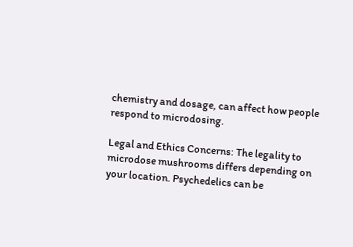chemistry and dosage, can affect how people respond to microdosing.

Legal and Ethics Concerns: The legality to microdose mushrooms differs depending on your location. Psychedelics can be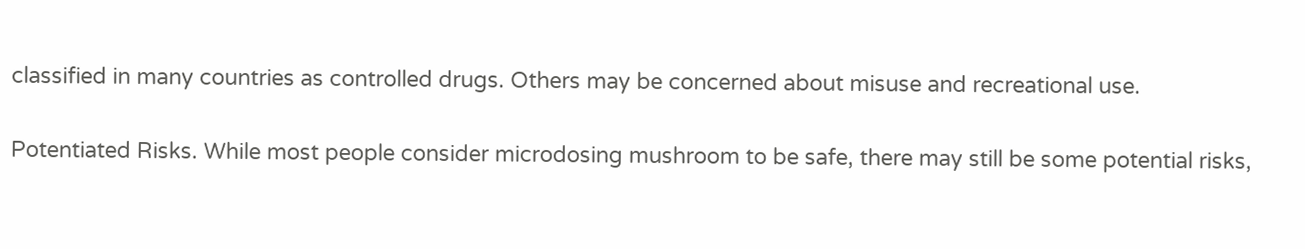classified in many countries as controlled drugs. Others may be concerned about misuse and recreational use.

Potentiated Risks. While most people consider microdosing mushroom to be safe, there may still be some potential risks,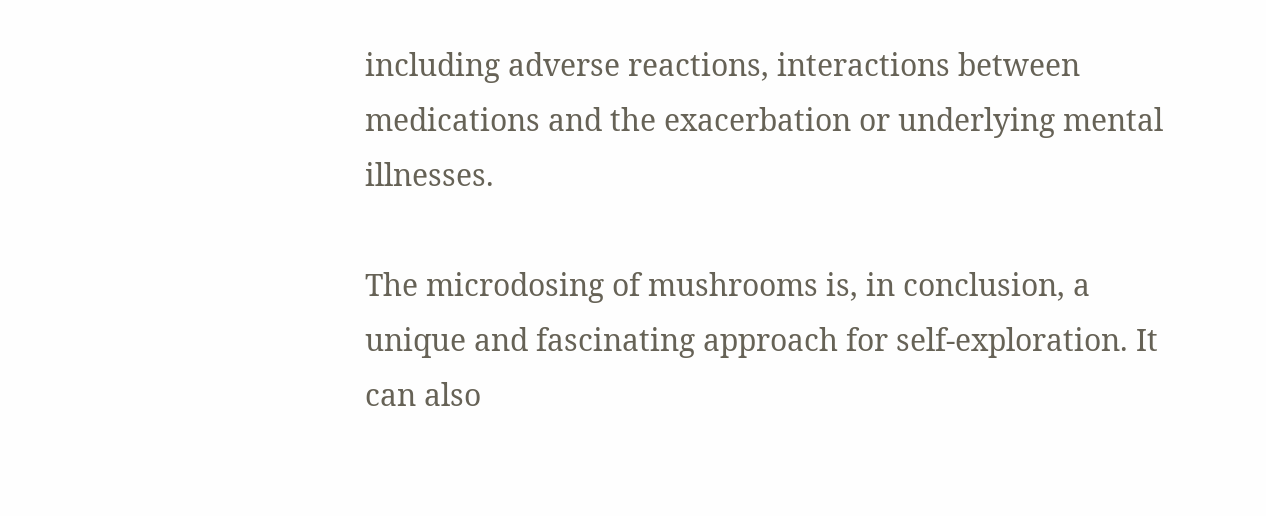including adverse reactions, interactions between medications and the exacerbation or underlying mental illnesses.

The microdosing of mushrooms is, in conclusion, a unique and fascinating approach for self-exploration. It can also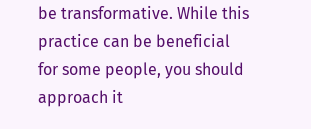be transformative. While this practice can be beneficial for some people, you should approach it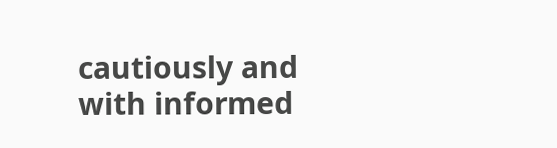cautiously and with informed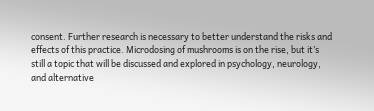consent. Further research is necessary to better understand the risks and effects of this practice. Microdosing of mushrooms is on the rise, but it’s still a topic that will be discussed and explored in psychology, neurology, and alternative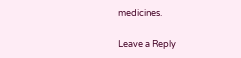medicines.

Leave a Reply